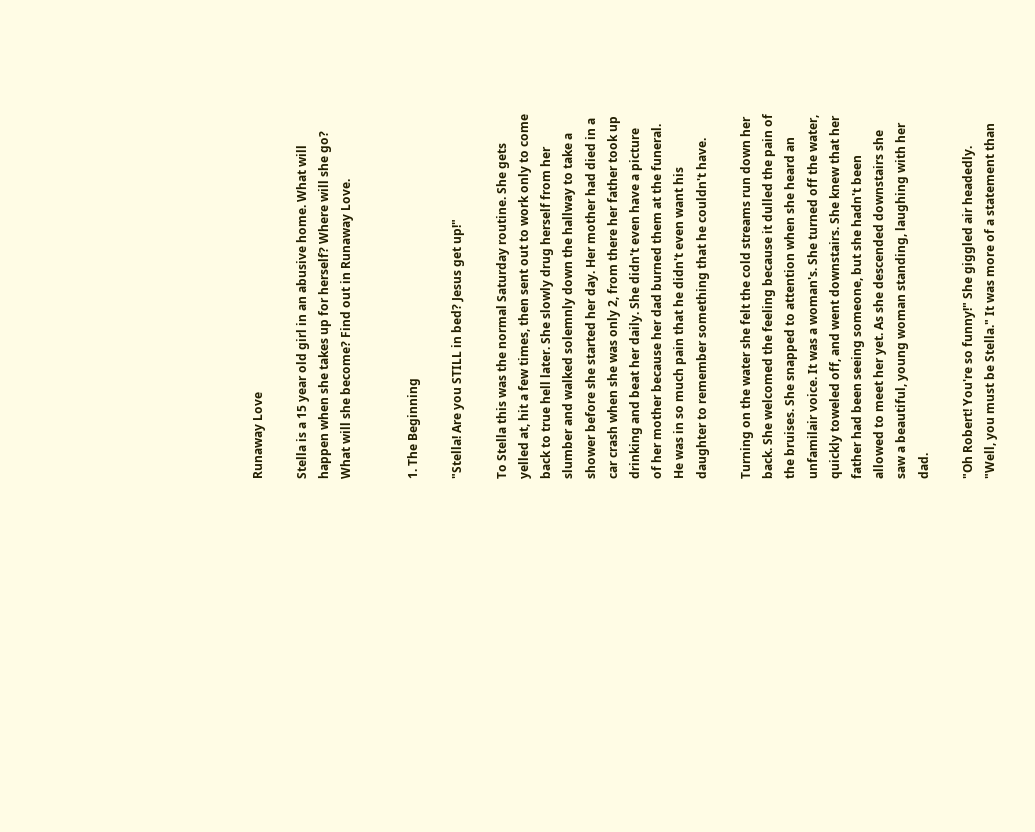Runaway Love

Stella is a 15 year old girl in an abusive home. What will happen when she takes up for herself? Where will she go? What will she become? Find out in Runaway Love.


1. The Beginning

"Stella! Are you STILL in bed? Jesus get up!"

To Stella this was the normal Saturday routine. She gets yelled at, hit a few times, then sent out to work only to come back to true hell later. She slowly drug herself from her slumber and walked solemnly down the hallway to take a shower before she started her day. Her mother had died in a car crash when she was only 2, from there her father took up drinking and beat her daily. She didn't even have a picture of her mother because her dad burned them at the funeral. He was in so much pain that he didn't even want his daughter to remember something that he couldn't have.

Turning on the water she felt the cold streams run down her back. She welcomed the feeling because it dulled the pain of the bruises. She snapped to attention when she heard an unfamilair voice. It was a woman's. She turned off the water, quickly toweled off, and went downstairs. She knew that her father had been seeing someone, but she hadn't been allowed to meet her yet. As she descended downstairs she saw a beautiful, young woman standing, laughing with her dad.

"Oh Robert! You're so funny!" She giggled air headedly. "Well, you must be Stella." It was more of a statement than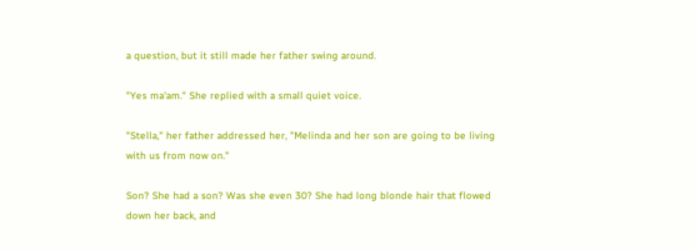a question, but it still made her father swing around.

"Yes ma'am." She replied with a small quiet voice.

"Stella," her father addressed her, "Melinda and her son are going to be living with us from now on."

Son? She had a son? Was she even 30? She had long blonde hair that flowed down her back, and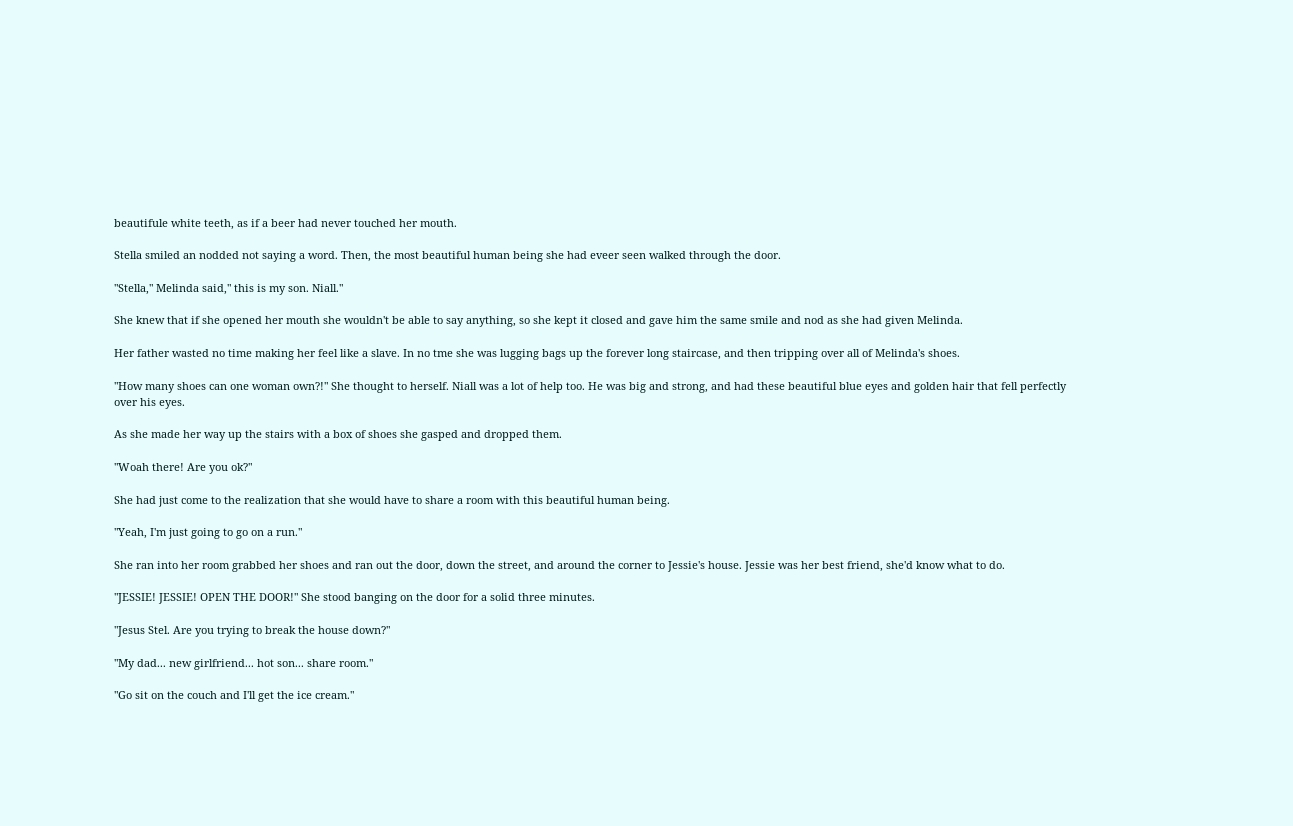beautifule white teeth, as if a beer had never touched her mouth.

Stella smiled an nodded not saying a word. Then, the most beautiful human being she had eveer seen walked through the door.

"Stella," Melinda said," this is my son. Niall."

She knew that if she opened her mouth she wouldn't be able to say anything, so she kept it closed and gave him the same smile and nod as she had given Melinda.

Her father wasted no time making her feel like a slave. In no tme she was lugging bags up the forever long staircase, and then tripping over all of Melinda's shoes.

"How many shoes can one woman own?!" She thought to herself. Niall was a lot of help too. He was big and strong, and had these beautiful blue eyes and golden hair that fell perfectly over his eyes.

As she made her way up the stairs with a box of shoes she gasped and dropped them.

"Woah there! Are you ok?"

She had just come to the realization that she would have to share a room with this beautiful human being.

"Yeah, I'm just going to go on a run."

She ran into her room grabbed her shoes and ran out the door, down the street, and around the corner to Jessie's house. Jessie was her best friend, she'd know what to do.

"JESSIE! JESSIE! OPEN THE DOOR!" She stood banging on the door for a solid three minutes.

"Jesus Stel. Are you trying to break the house down?"

"My dad... new girlfriend... hot son... share room."

"Go sit on the couch and I'll get the ice cream."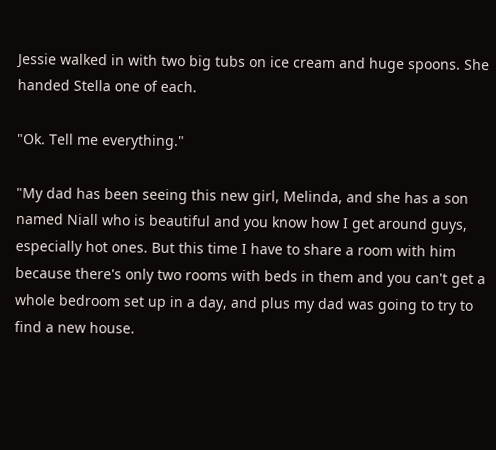Jessie walked in with two big tubs on ice cream and huge spoons. She handed Stella one of each.

"Ok. Tell me everything."

"My dad has been seeing this new girl, Melinda, and she has a son named Niall who is beautiful and you know how I get around guys, especially hot ones. But this time I have to share a room with him because there's only two rooms with beds in them and you can't get a whole bedroom set up in a day, and plus my dad was going to try to find a new house.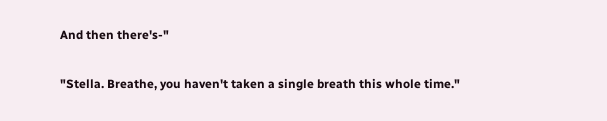And then there's-"

"Stella. Breathe, you haven't taken a single breath this whole time."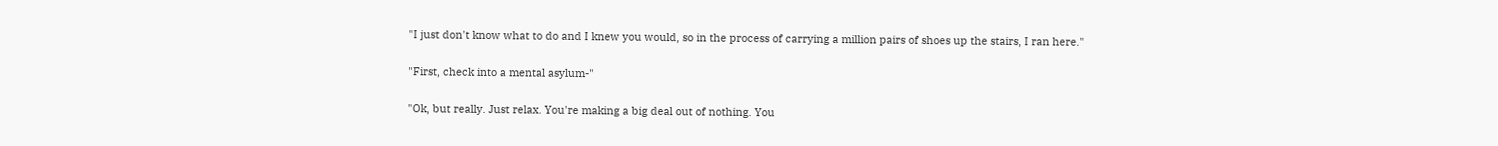"I just don't know what to do and I knew you would, so in the process of carrying a million pairs of shoes up the stairs, I ran here."

"First, check into a mental asylum-"

"Ok, but really. Just relax. You're making a big deal out of nothing. You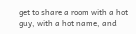get to share a room with a hot guy, with a hot name, and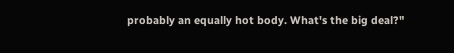probably an equally hot body. What's the big deal?"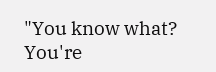"You know what? You're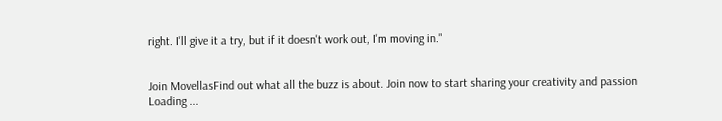right. I'll give it a try, but if it doesn't work out, I'm moving in."


Join MovellasFind out what all the buzz is about. Join now to start sharing your creativity and passion
Loading ...